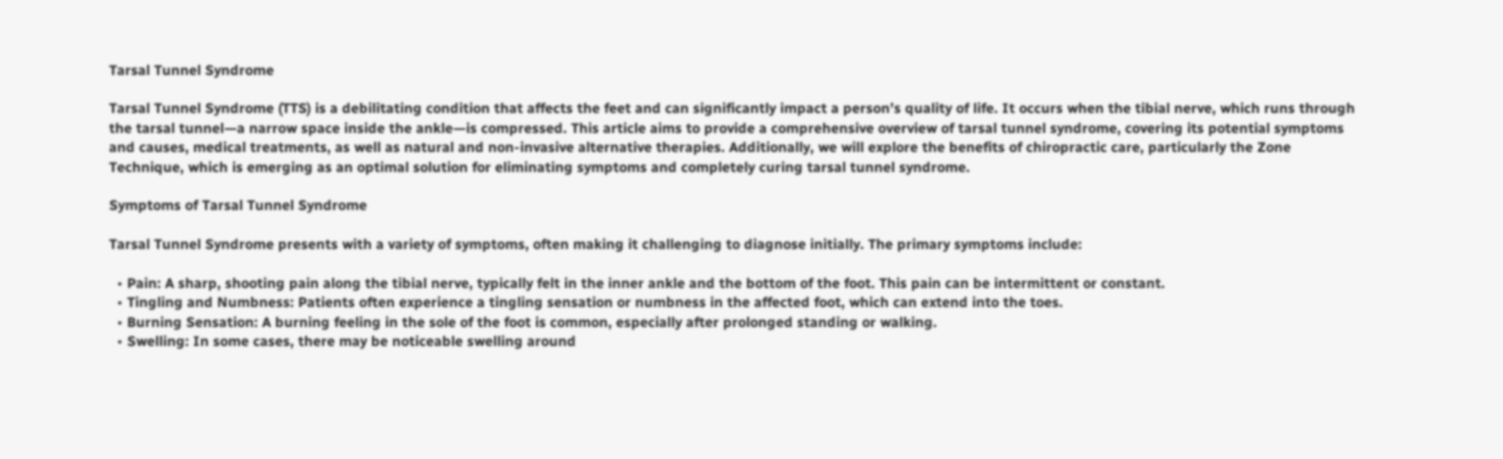Tarsal Tunnel Syndrome

Tarsal Tunnel Syndrome (TTS) is a debilitating condition that affects the feet and can significantly impact a person’s quality of life. It occurs when the tibial nerve, which runs through the tarsal tunnel—a narrow space inside the ankle—is compressed. This article aims to provide a comprehensive overview of tarsal tunnel syndrome, covering its potential symptoms and causes, medical treatments, as well as natural and non-invasive alternative therapies. Additionally, we will explore the benefits of chiropractic care, particularly the Zone Technique, which is emerging as an optimal solution for eliminating symptoms and completely curing tarsal tunnel syndrome.

Symptoms of Tarsal Tunnel Syndrome

Tarsal Tunnel Syndrome presents with a variety of symptoms, often making it challenging to diagnose initially. The primary symptoms include:

  • Pain: A sharp, shooting pain along the tibial nerve, typically felt in the inner ankle and the bottom of the foot. This pain can be intermittent or constant.
  • Tingling and Numbness: Patients often experience a tingling sensation or numbness in the affected foot, which can extend into the toes.
  • Burning Sensation: A burning feeling in the sole of the foot is common, especially after prolonged standing or walking.
  • Swelling: In some cases, there may be noticeable swelling around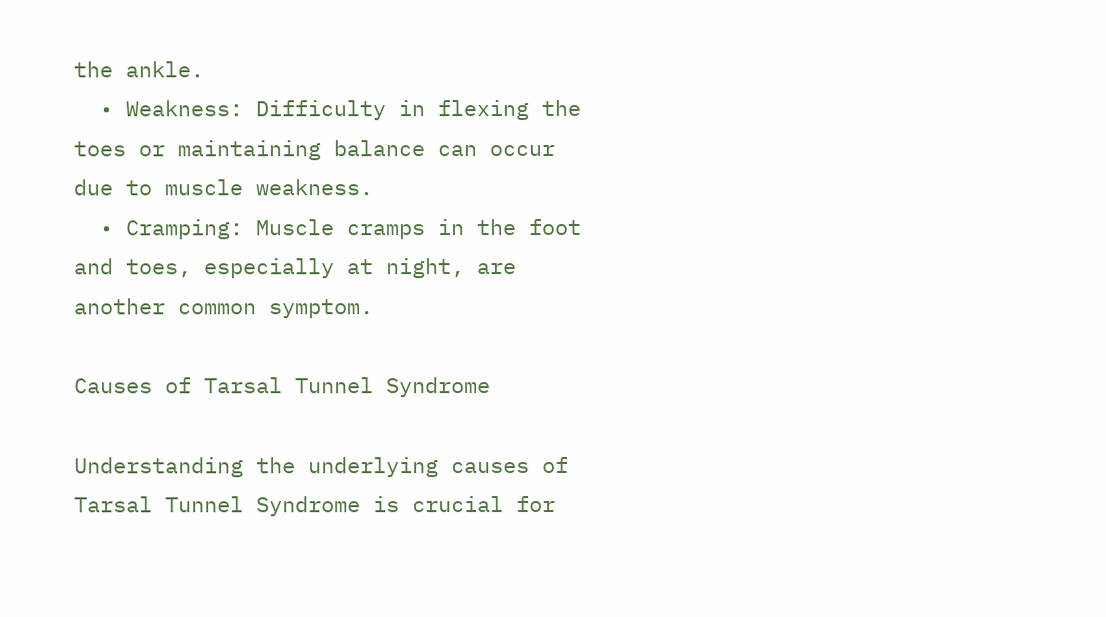the ankle.
  • Weakness: Difficulty in flexing the toes or maintaining balance can occur due to muscle weakness.
  • Cramping: Muscle cramps in the foot and toes, especially at night, are another common symptom.

Causes of Tarsal Tunnel Syndrome

Understanding the underlying causes of Tarsal Tunnel Syndrome is crucial for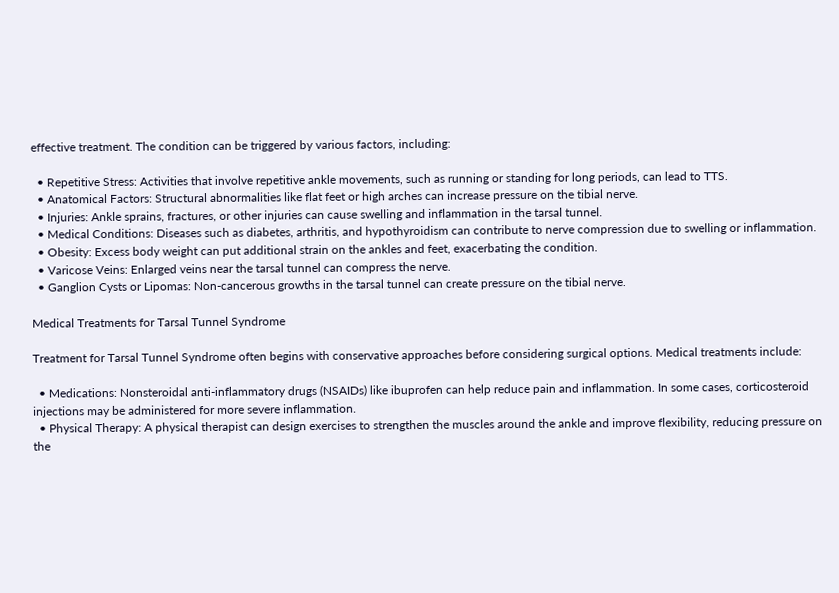effective treatment. The condition can be triggered by various factors, including:

  • Repetitive Stress: Activities that involve repetitive ankle movements, such as running or standing for long periods, can lead to TTS.
  • Anatomical Factors: Structural abnormalities like flat feet or high arches can increase pressure on the tibial nerve.
  • Injuries: Ankle sprains, fractures, or other injuries can cause swelling and inflammation in the tarsal tunnel.
  • Medical Conditions: Diseases such as diabetes, arthritis, and hypothyroidism can contribute to nerve compression due to swelling or inflammation.
  • Obesity: Excess body weight can put additional strain on the ankles and feet, exacerbating the condition.
  • Varicose Veins: Enlarged veins near the tarsal tunnel can compress the nerve.
  • Ganglion Cysts or Lipomas: Non-cancerous growths in the tarsal tunnel can create pressure on the tibial nerve.

Medical Treatments for Tarsal Tunnel Syndrome

Treatment for Tarsal Tunnel Syndrome often begins with conservative approaches before considering surgical options. Medical treatments include:

  • Medications: Nonsteroidal anti-inflammatory drugs (NSAIDs) like ibuprofen can help reduce pain and inflammation. In some cases, corticosteroid injections may be administered for more severe inflammation.
  • Physical Therapy: A physical therapist can design exercises to strengthen the muscles around the ankle and improve flexibility, reducing pressure on the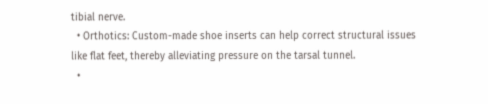tibial nerve.
  • Orthotics: Custom-made shoe inserts can help correct structural issues like flat feet, thereby alleviating pressure on the tarsal tunnel.
  •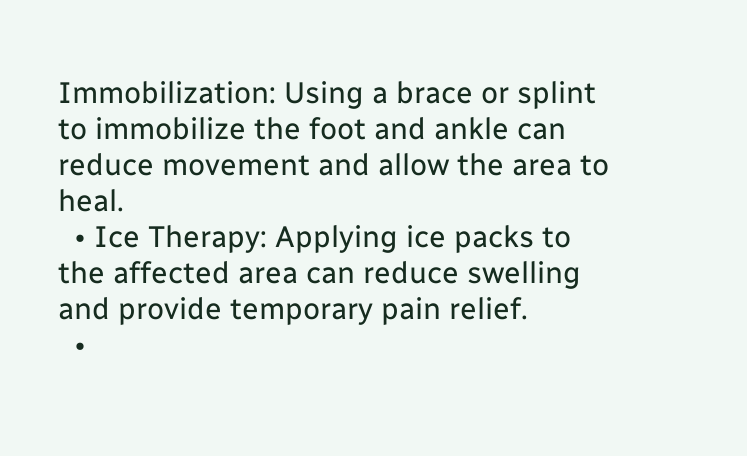Immobilization: Using a brace or splint to immobilize the foot and ankle can reduce movement and allow the area to heal.
  • Ice Therapy: Applying ice packs to the affected area can reduce swelling and provide temporary pain relief.
  •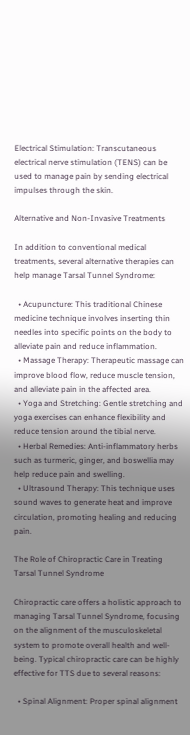Electrical Stimulation: Transcutaneous electrical nerve stimulation (TENS) can be used to manage pain by sending electrical impulses through the skin.

Alternative and Non-Invasive Treatments

In addition to conventional medical treatments, several alternative therapies can help manage Tarsal Tunnel Syndrome:

  • Acupuncture: This traditional Chinese medicine technique involves inserting thin needles into specific points on the body to alleviate pain and reduce inflammation.
  • Massage Therapy: Therapeutic massage can improve blood flow, reduce muscle tension, and alleviate pain in the affected area.
  • Yoga and Stretching: Gentle stretching and yoga exercises can enhance flexibility and reduce tension around the tibial nerve.
  • Herbal Remedies: Anti-inflammatory herbs such as turmeric, ginger, and boswellia may help reduce pain and swelling.
  • Ultrasound Therapy: This technique uses sound waves to generate heat and improve circulation, promoting healing and reducing pain.

The Role of Chiropractic Care in Treating Tarsal Tunnel Syndrome

Chiropractic care offers a holistic approach to managing Tarsal Tunnel Syndrome, focusing on the alignment of the musculoskeletal system to promote overall health and well-being. Typical chiropractic care can be highly effective for TTS due to several reasons:

  • Spinal Alignment: Proper spinal alignment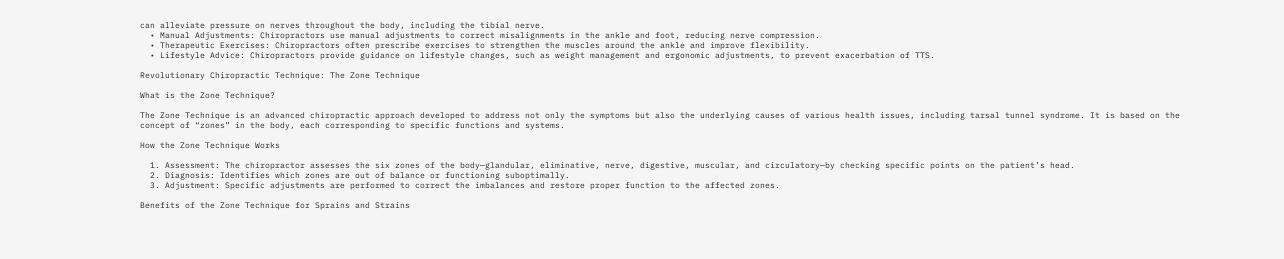can alleviate pressure on nerves throughout the body, including the tibial nerve.
  • Manual Adjustments: Chiropractors use manual adjustments to correct misalignments in the ankle and foot, reducing nerve compression.
  • Therapeutic Exercises: Chiropractors often prescribe exercises to strengthen the muscles around the ankle and improve flexibility.
  • Lifestyle Advice: Chiropractors provide guidance on lifestyle changes, such as weight management and ergonomic adjustments, to prevent exacerbation of TTS.

Revolutionary Chiropractic Technique: The Zone Technique

What is the Zone Technique?

The Zone Technique is an advanced chiropractic approach developed to address not only the symptoms but also the underlying causes of various health issues, including tarsal tunnel syndrome. It is based on the concept of “zones” in the body, each corresponding to specific functions and systems.

How the Zone Technique Works

  1. Assessment: The chiropractor assesses the six zones of the body—glandular, eliminative, nerve, digestive, muscular, and circulatory—by checking specific points on the patient’s head.
  2. Diagnosis: Identifies which zones are out of balance or functioning suboptimally.
  3. Adjustment: Specific adjustments are performed to correct the imbalances and restore proper function to the affected zones.

Benefits of the Zone Technique for Sprains and Strains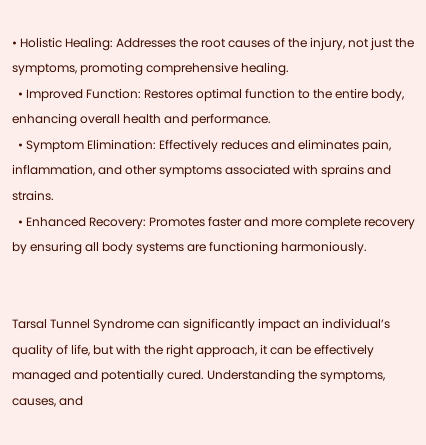• Holistic Healing: Addresses the root causes of the injury, not just the symptoms, promoting comprehensive healing.
  • Improved Function: Restores optimal function to the entire body, enhancing overall health and performance.
  • Symptom Elimination: Effectively reduces and eliminates pain, inflammation, and other symptoms associated with sprains and strains.
  • Enhanced Recovery: Promotes faster and more complete recovery by ensuring all body systems are functioning harmoniously.


Tarsal Tunnel Syndrome can significantly impact an individual’s quality of life, but with the right approach, it can be effectively managed and potentially cured. Understanding the symptoms, causes, and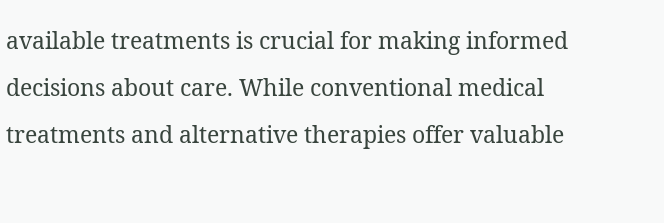available treatments is crucial for making informed decisions about care. While conventional medical treatments and alternative therapies offer valuable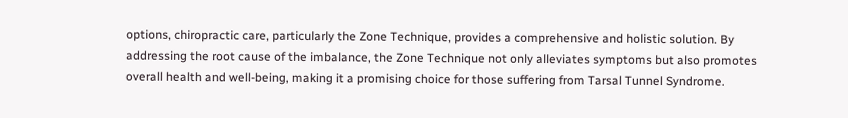options, chiropractic care, particularly the Zone Technique, provides a comprehensive and holistic solution. By addressing the root cause of the imbalance, the Zone Technique not only alleviates symptoms but also promotes overall health and well-being, making it a promising choice for those suffering from Tarsal Tunnel Syndrome.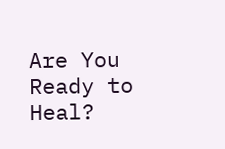Are You Ready to Heal?